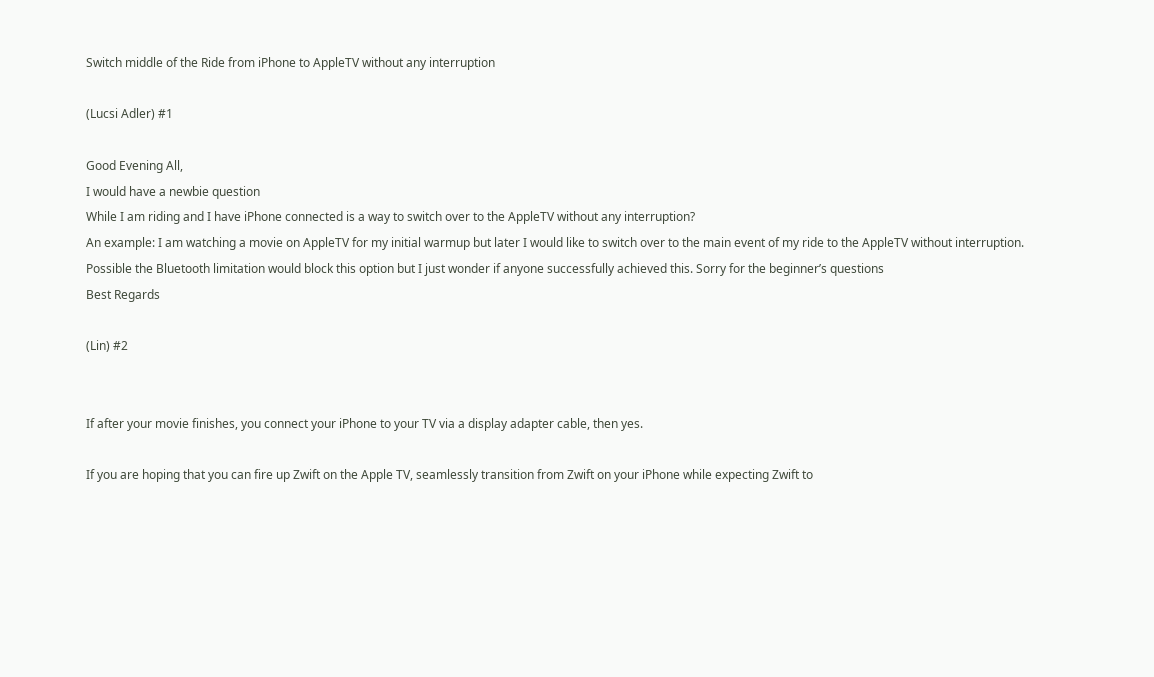Switch middle of the Ride from iPhone to AppleTV without any interruption

(Lucsi Adler) #1

Good Evening All,
I would have a newbie question
While I am riding and I have iPhone connected is a way to switch over to the AppleTV without any interruption?
An example: I am watching a movie on AppleTV for my initial warmup but later I would like to switch over to the main event of my ride to the AppleTV without interruption.
Possible the Bluetooth limitation would block this option but I just wonder if anyone successfully achieved this. Sorry for the beginner’s questions
Best Regards

(Lin) #2


If after your movie finishes, you connect your iPhone to your TV via a display adapter cable, then yes.

If you are hoping that you can fire up Zwift on the Apple TV, seamlessly transition from Zwift on your iPhone while expecting Zwift to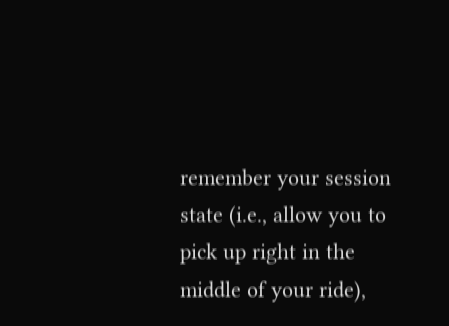remember your session state (i.e., allow you to pick up right in the middle of your ride),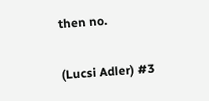then no.

(Lucsi Adler) #3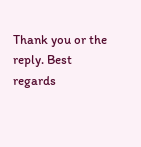Thank you or the reply. Best regards